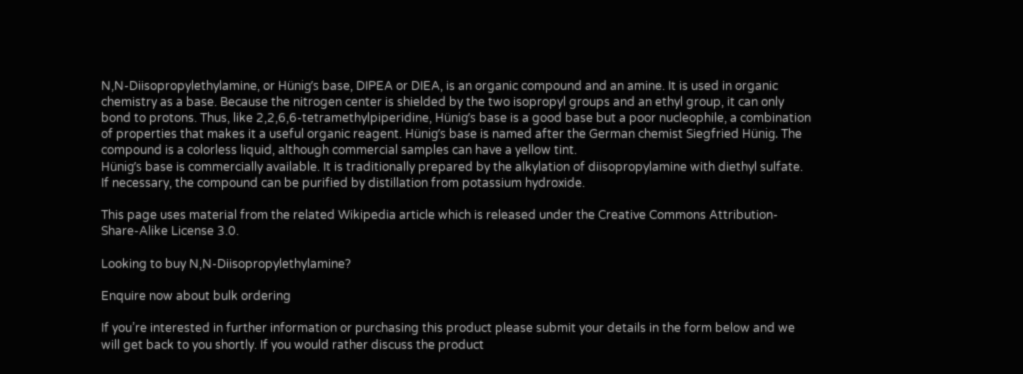N,N-Diisopropylethylamine, or Hünig’s base, DIPEA or DIEA, is an organic compound and an amine. It is used in organic chemistry as a base. Because the nitrogen center is shielded by the two isopropyl groups and an ethyl group, it can only bond to protons. Thus, like 2,2,6,6-tetramethylpiperidine, Hünig’s base is a good base but a poor nucleophile, a combination of properties that makes it a useful organic reagent. Hünig’s base is named after the German chemist Siegfried Hünig. The compound is a colorless liquid, although commercial samples can have a yellow tint.
Hünig’s base is commercially available. It is traditionally prepared by the alkylation of diisopropylamine with diethyl sulfate. If necessary, the compound can be purified by distillation from potassium hydroxide.

This page uses material from the related Wikipedia article which is released under the Creative Commons Attribution-Share-Alike License 3.0.

Looking to buy N,N-Diisopropylethylamine?

Enquire now about bulk ordering

If you’re interested in further information or purchasing this product please submit your details in the form below and we will get back to you shortly. If you would rather discuss the product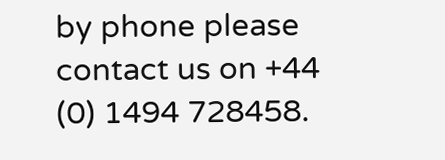by phone please contact us on +44 (0) 1494 728458.